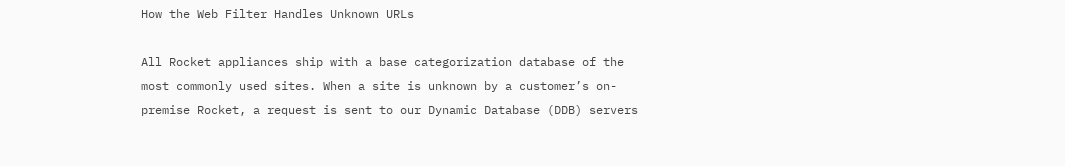How the Web Filter Handles Unknown URLs

All Rocket appliances ship with a base categorization database of the most commonly used sites. When a site is unknown by a customer’s on-premise Rocket, a request is sent to our Dynamic Database (DDB) servers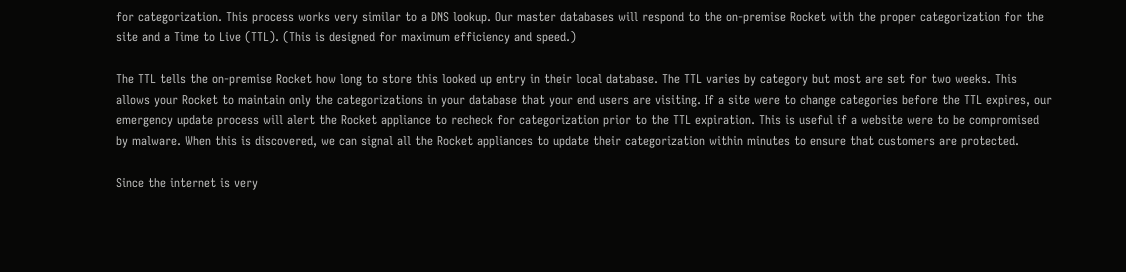for categorization. This process works very similar to a DNS lookup. Our master databases will respond to the on-premise Rocket with the proper categorization for the site and a Time to Live (TTL). (This is designed for maximum efficiency and speed.)

The TTL tells the on-premise Rocket how long to store this looked up entry in their local database. The TTL varies by category but most are set for two weeks. This allows your Rocket to maintain only the categorizations in your database that your end users are visiting. If a site were to change categories before the TTL expires, our emergency update process will alert the Rocket appliance to recheck for categorization prior to the TTL expiration. This is useful if a website were to be compromised by malware. When this is discovered, we can signal all the Rocket appliances to update their categorization within minutes to ensure that customers are protected.

Since the internet is very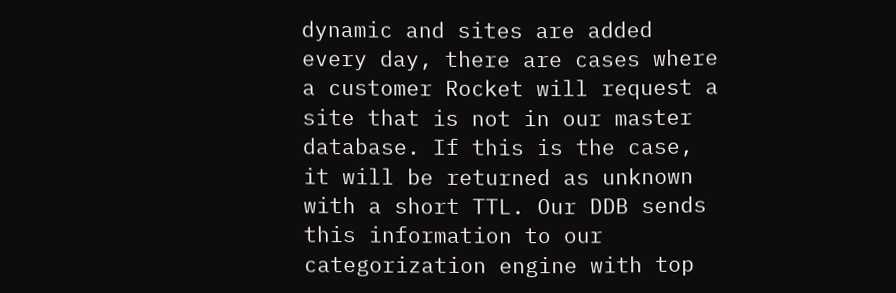dynamic and sites are added every day, there are cases where a customer Rocket will request a site that is not in our master database. If this is the case, it will be returned as unknown with a short TTL. Our DDB sends this information to our categorization engine with top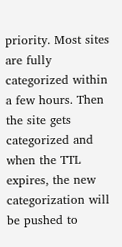priority. Most sites are fully categorized within a few hours. Then the site gets categorized and when the TTL expires, the new categorization will be pushed to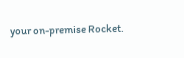your on-premise Rocket.